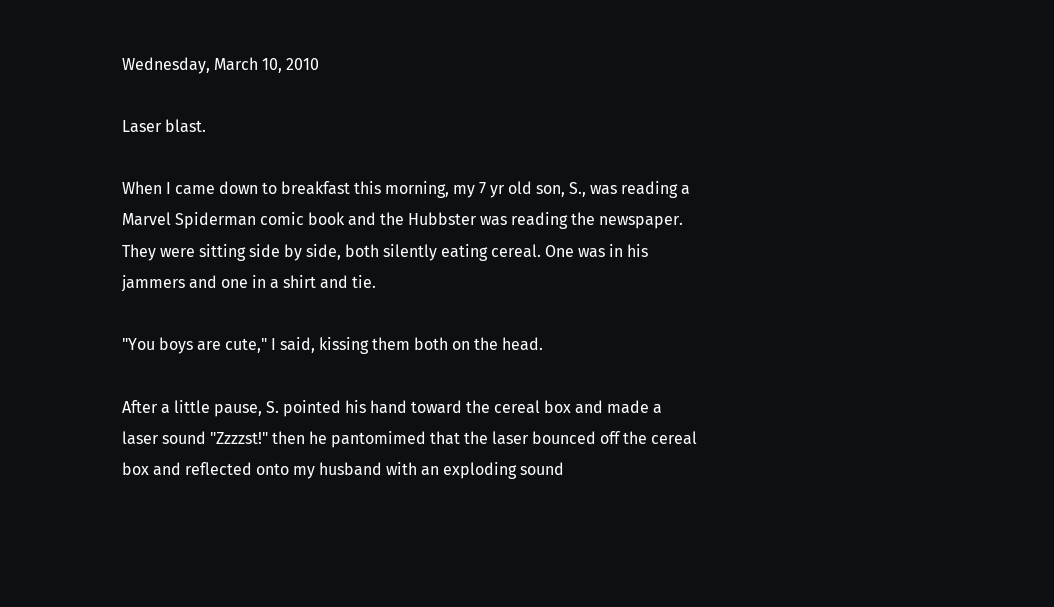Wednesday, March 10, 2010

Laser blast.

When I came down to breakfast this morning, my 7 yr old son, S., was reading a Marvel Spiderman comic book and the Hubbster was reading the newspaper. They were sitting side by side, both silently eating cereal. One was in his jammers and one in a shirt and tie.

"You boys are cute," I said, kissing them both on the head.

After a little pause, S. pointed his hand toward the cereal box and made a laser sound "Zzzzst!" then he pantomimed that the laser bounced off the cereal box and reflected onto my husband with an exploding sound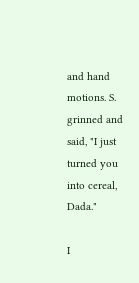and hand motions. S. grinned and said, "I just turned you into cereal, Dada."

I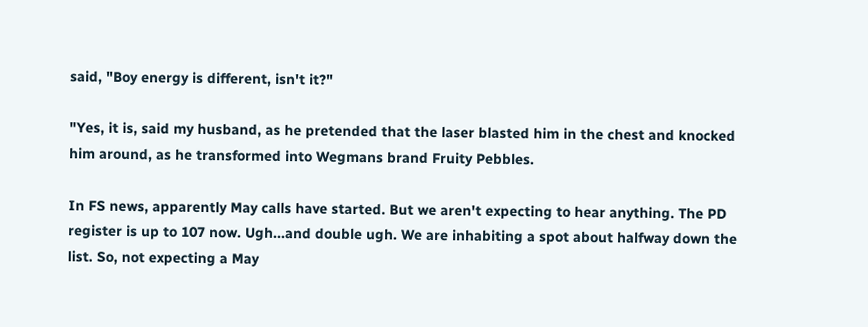said, "Boy energy is different, isn't it?"

"Yes, it is, said my husband, as he pretended that the laser blasted him in the chest and knocked him around, as he transformed into Wegmans brand Fruity Pebbles.

In FS news, apparently May calls have started. But we aren't expecting to hear anything. The PD register is up to 107 now. Ugh...and double ugh. We are inhabiting a spot about halfway down the list. So, not expecting a May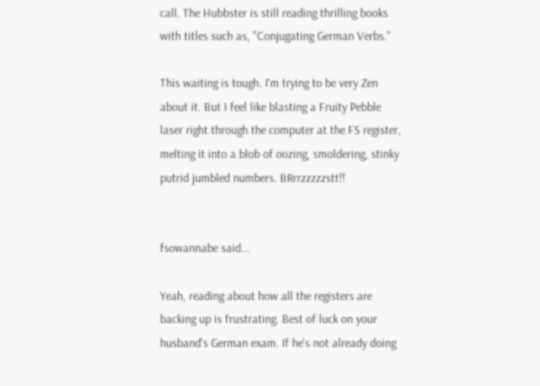call. The Hubbster is still reading thrilling books with titles such as, "Conjugating German Verbs."

This waiting is tough. I'm trying to be very Zen about it. But I feel like blasting a Fruity Pebble laser right through the computer at the FS register, melting it into a blob of oozing, smoldering, stinky putrid jumbled numbers. BRrrzzzzzstt!!


fsowannabe said...

Yeah, reading about how all the registers are backing up is frustrating. Best of luck on your husband's German exam. If he's not already doing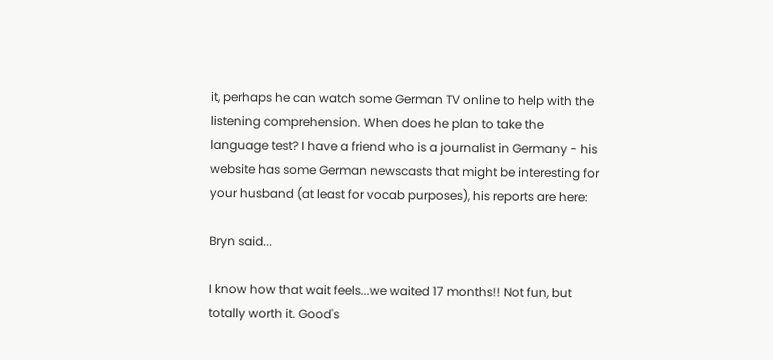it, perhaps he can watch some German TV online to help with the listening comprehension. When does he plan to take the language test? I have a friend who is a journalist in Germany - his website has some German newscasts that might be interesting for your husband (at least for vocab purposes), his reports are here:

Bryn said...

I know how that wait feels...we waited 17 months!! Not fun, but totally worth it. Good's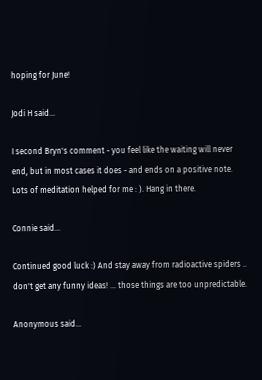hoping for June!

Jodi H said...

I second Bryn's comment - you feel like the waiting will never end, but in most cases it does - and ends on a positive note. Lots of meditation helped for me : ). Hang in there.

Connie said...

Continued good luck :) And stay away from radioactive spiders .. don't get any funny ideas! ... those things are too unpredictable.

Anonymous said...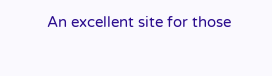An excellent site for those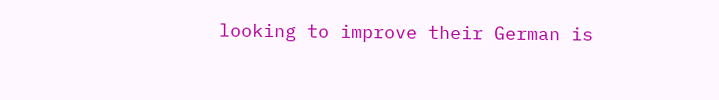looking to improve their German is